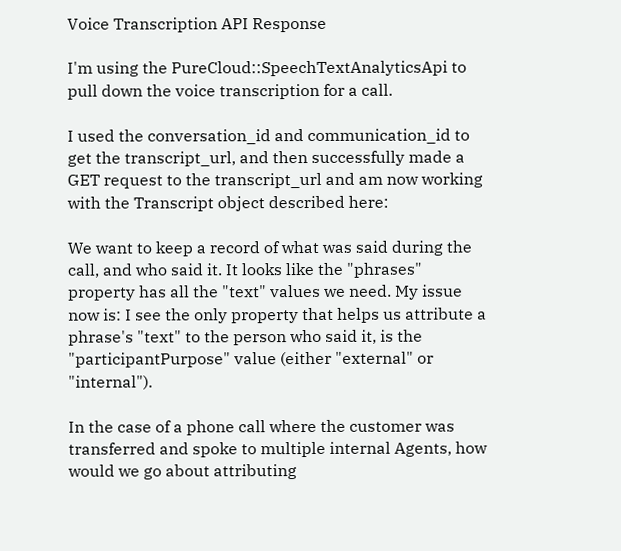Voice Transcription API Response

I'm using the PureCloud::SpeechTextAnalyticsApi to pull down the voice transcription for a call.

I used the conversation_id and communication_id to get the transcript_url, and then successfully made a GET request to the transcript_url and am now working with the Transcript object described here:

We want to keep a record of what was said during the call, and who said it. It looks like the "phrases" property has all the "text" values we need. My issue now is: I see the only property that helps us attribute a phrase's "text" to the person who said it, is the "participantPurpose" value (either "external" or "internal").

In the case of a phone call where the customer was transferred and spoke to multiple internal Agents, how would we go about attributing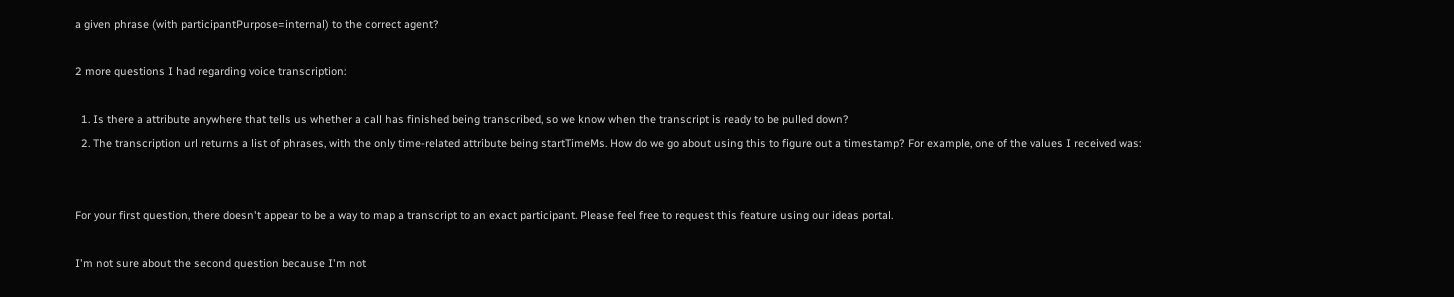a given phrase (with participantPurpose=internal) to the correct agent?

2 more questions I had regarding voice transcription:

  1. Is there a attribute anywhere that tells us whether a call has finished being transcribed, so we know when the transcript is ready to be pulled down?
  2. The transcription url returns a list of phrases, with the only time-related attribute being startTimeMs. How do we go about using this to figure out a timestamp? For example, one of the values I received was:


For your first question, there doesn't appear to be a way to map a transcript to an exact participant. Please feel free to request this feature using our ideas portal.

I'm not sure about the second question because I'm not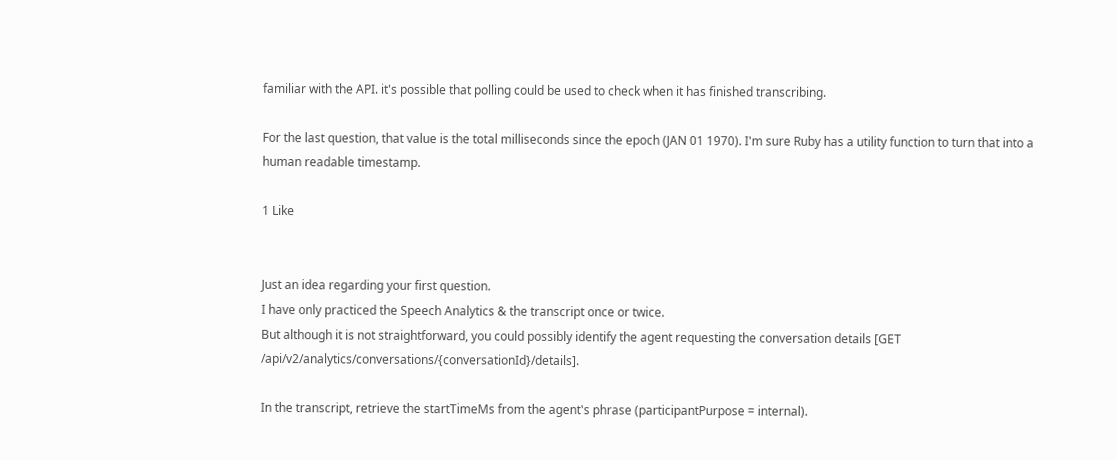familiar with the API. it's possible that polling could be used to check when it has finished transcribing.

For the last question, that value is the total milliseconds since the epoch (JAN 01 1970). I'm sure Ruby has a utility function to turn that into a human readable timestamp.

1 Like


Just an idea regarding your first question.
I have only practiced the Speech Analytics & the transcript once or twice.
But although it is not straightforward, you could possibly identify the agent requesting the conversation details [GET /api/v2/analytics/conversations/{conversationId}/details].

In the transcript, retrieve the startTimeMs from the agent's phrase (participantPurpose = internal).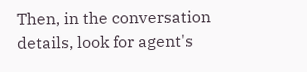Then, in the conversation details, look for agent's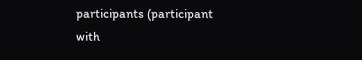participants (participant with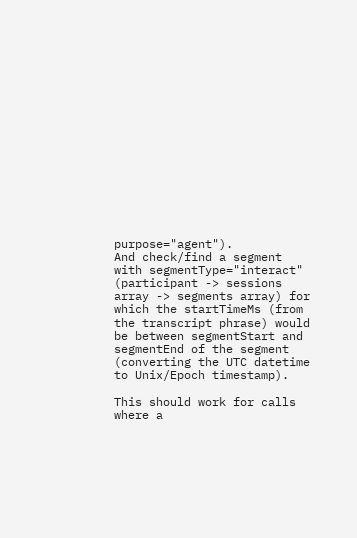purpose="agent").
And check/find a segment with segmentType="interact" (participant -> sessions array -> segments array) for which the startTimeMs (from the transcript phrase) would be between segmentStart and segmentEnd of the segment (converting the UTC datetime to Unix/Epoch timestamp).

This should work for calls where a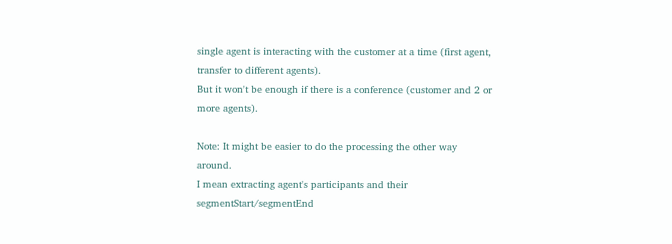single agent is interacting with the customer at a time (first agent, transfer to different agents).
But it won't be enough if there is a conference (customer and 2 or more agents).

Note: It might be easier to do the processing the other way around.
I mean extracting agent's participants and their segmentStart/segmentEnd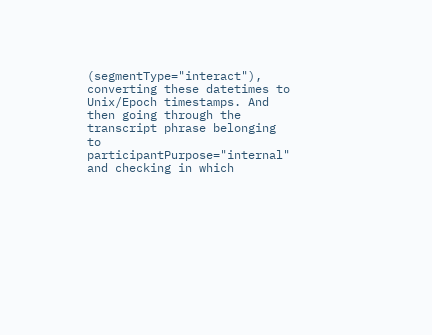(segmentType="interact"), converting these datetimes to Unix/Epoch timestamps. And then going through the transcript phrase belonging to participantPurpose="internal" and checking in which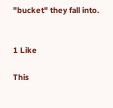"bucket" they fall into.


1 Like

This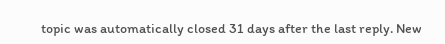topic was automatically closed 31 days after the last reply. New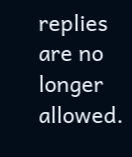replies are no longer allowed.